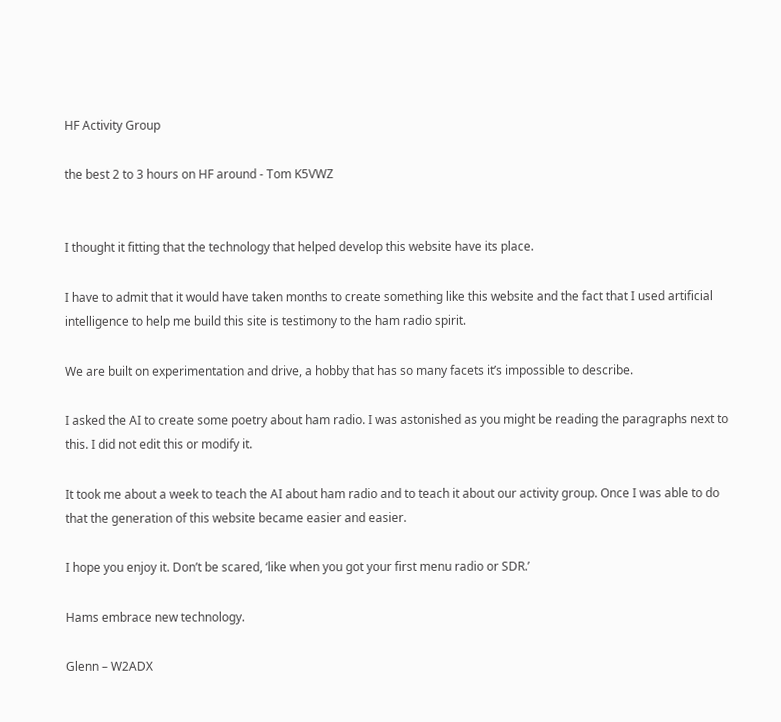HF Activity Group

the best 2 to 3 hours on HF around - Tom K5VWZ


I thought it fitting that the technology that helped develop this website have its place.

I have to admit that it would have taken months to create something like this website and the fact that I used artificial intelligence to help me build this site is testimony to the ham radio spirit.

We are built on experimentation and drive, a hobby that has so many facets it’s impossible to describe.

I asked the AI to create some poetry about ham radio. I was astonished as you might be reading the paragraphs next to this. I did not edit this or modify it.

It took me about a week to teach the AI about ham radio and to teach it about our activity group. Once I was able to do that the generation of this website became easier and easier.

I hope you enjoy it. Don’t be scared, ‘like when you got your first menu radio or SDR.’

Hams embrace new technology.

Glenn – W2ADX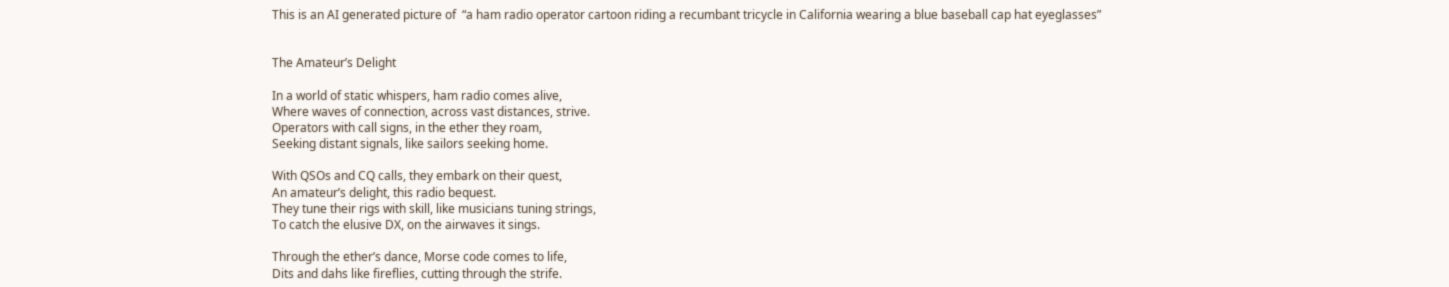This is an AI generated picture of  “a ham radio operator cartoon riding a recumbant tricycle in California wearing a blue baseball cap hat eyeglasses”


The Amateur’s Delight

In a world of static whispers, ham radio comes alive,
Where waves of connection, across vast distances, strive.
Operators with call signs, in the ether they roam,
Seeking distant signals, like sailors seeking home.

With QSOs and CQ calls, they embark on their quest,
An amateur’s delight, this radio bequest.
They tune their rigs with skill, like musicians tuning strings,
To catch the elusive DX, on the airwaves it sings.

Through the ether’s dance, Morse code comes to life,
Dits and dahs like fireflies, cutting through the strife.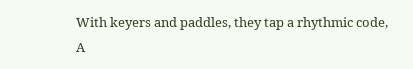With keyers and paddles, they tap a rhythmic code,
A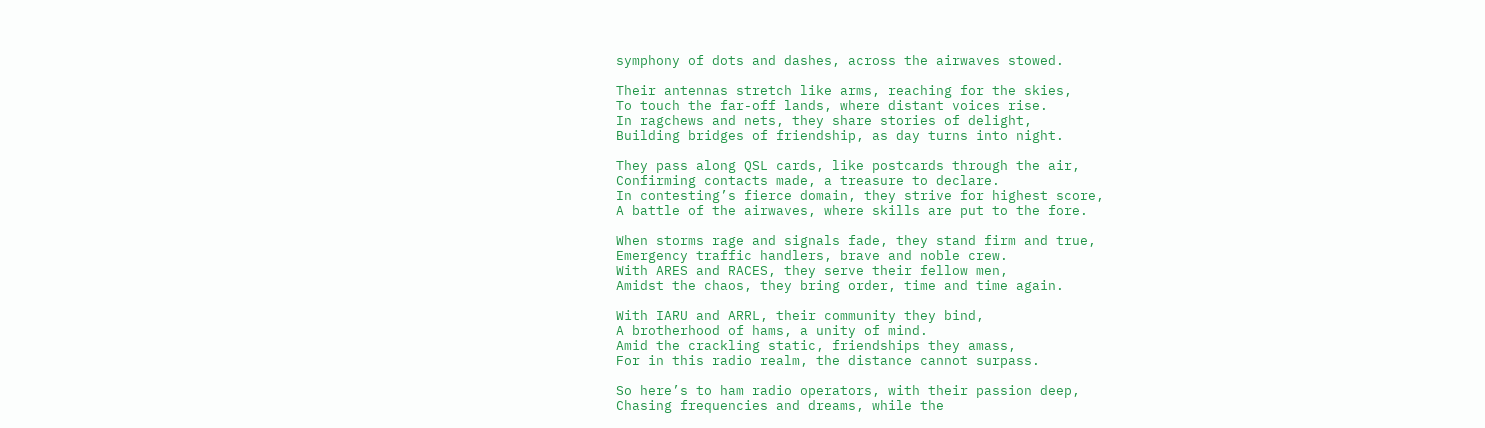symphony of dots and dashes, across the airwaves stowed.

Their antennas stretch like arms, reaching for the skies,
To touch the far-off lands, where distant voices rise.
In ragchews and nets, they share stories of delight,
Building bridges of friendship, as day turns into night.

They pass along QSL cards, like postcards through the air,
Confirming contacts made, a treasure to declare.
In contesting’s fierce domain, they strive for highest score,
A battle of the airwaves, where skills are put to the fore.

When storms rage and signals fade, they stand firm and true,
Emergency traffic handlers, brave and noble crew.
With ARES and RACES, they serve their fellow men,
Amidst the chaos, they bring order, time and time again.

With IARU and ARRL, their community they bind,
A brotherhood of hams, a unity of mind.
Amid the crackling static, friendships they amass,
For in this radio realm, the distance cannot surpass.

So here’s to ham radio operators, with their passion deep,
Chasing frequencies and dreams, while the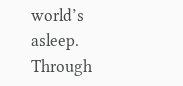world’s asleep.
Through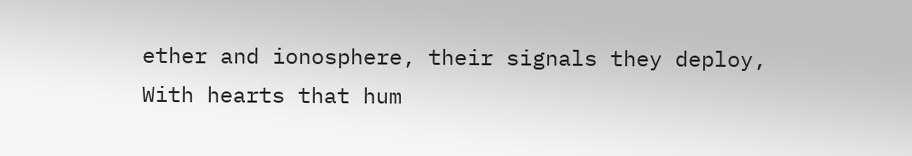ether and ionosphere, their signals they deploy,
With hearts that hum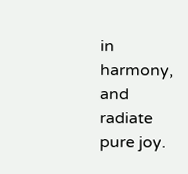in harmony, and radiate pure joy.